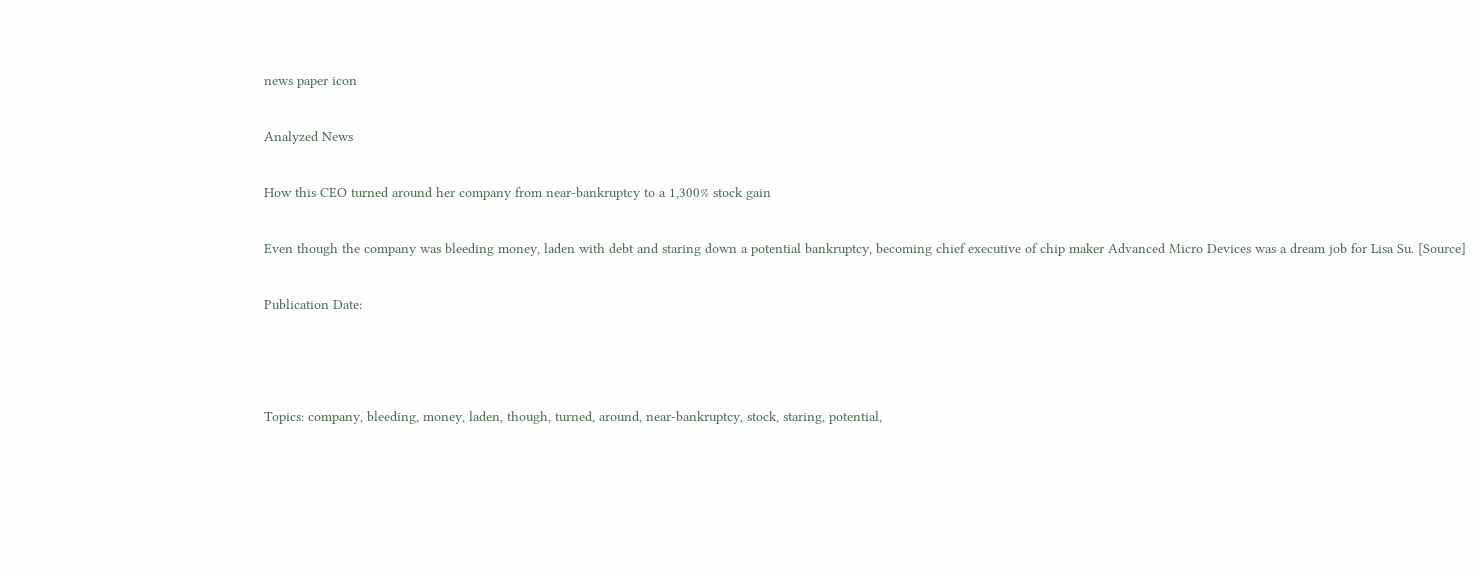news paper icon

Analyzed News

How this CEO turned around her company from near-bankruptcy to a 1,300% stock gain

Even though the company was bleeding money, laden with debt and staring down a potential bankruptcy, becoming chief executive of chip maker Advanced Micro Devices was a dream job for Lisa Su. [Source]

Publication Date:



Topics: company, bleeding, money, laden, though, turned, around, near-bankruptcy, stock, staring, potential,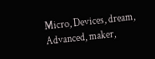Micro, Devices, dream, Advanced, maker,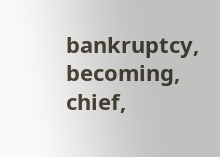bankruptcy, becoming, chief,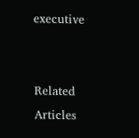executive


Related Articles